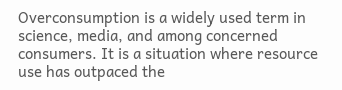Overconsumption is a widely used term in science, media, and among concerned consumers. It is a situation where resource use has outpaced the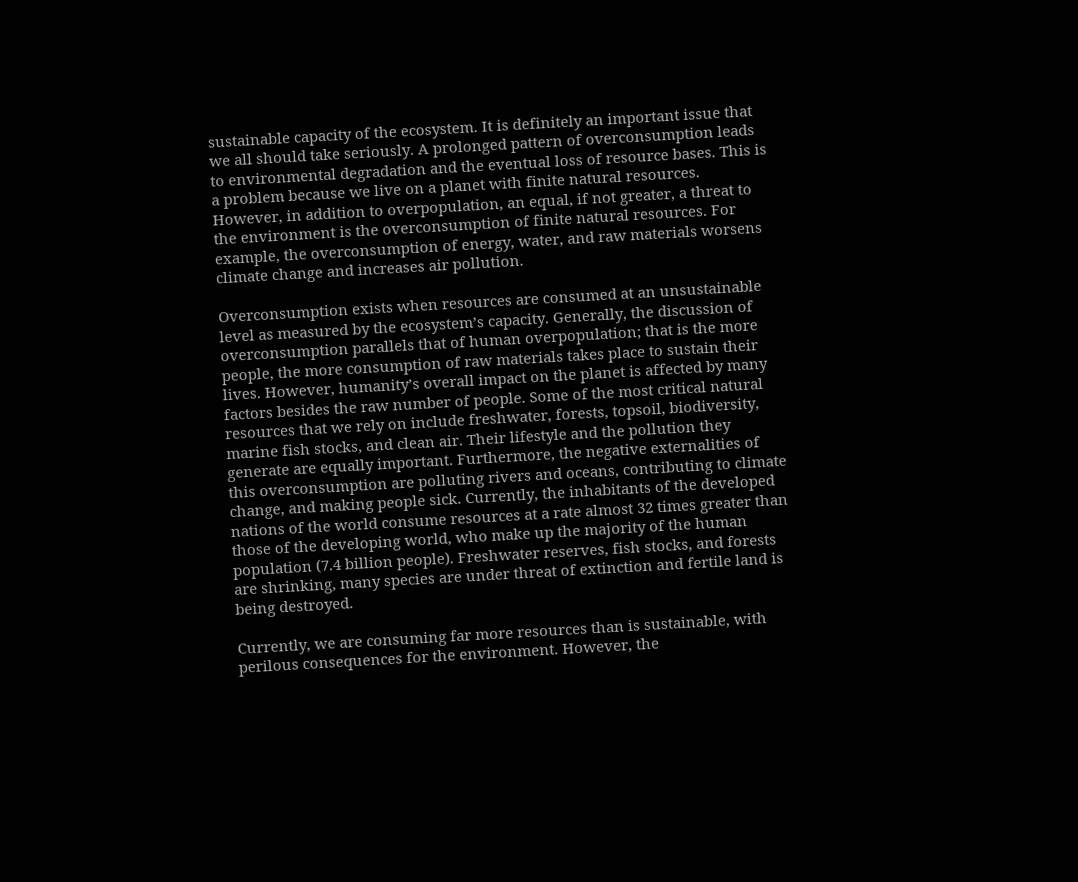sustainable capacity of the ecosystem. It is definitely an important issue that we all should take seriously. A prolonged pattern of overconsumption leads to environmental degradation and the eventual loss of resource bases. This is a problem because we live on a planet with finite natural resources.  However, in addition to overpopulation, an equal, if not greater, a threat to the environment is the overconsumption of finite natural resources. For example, the overconsumption of energy, water, and raw materials worsens climate change and increases air pollution.

Overconsumption exists when resources are consumed at an unsustainable level as measured by the ecosystem’s capacity. Generally, the discussion of overconsumption parallels that of human overpopulation; that is the more people, the more consumption of raw materials takes place to sustain their lives. However, humanity’s overall impact on the planet is affected by many factors besides the raw number of people. Some of the most critical natural resources that we rely on include freshwater, forests, topsoil, biodiversity, marine fish stocks, and clean air. Their lifestyle and the pollution they generate are equally important. Furthermore, the negative externalities of this overconsumption are polluting rivers and oceans, contributing to climate change, and making people sick. Currently, the inhabitants of the developed nations of the world consume resources at a rate almost 32 times greater than those of the developing world, who make up the majority of the human population (7.4 billion people). Freshwater reserves, fish stocks, and forests are shrinking, many species are under threat of extinction and fertile land is being destroyed.

Currently, we are consuming far more resources than is sustainable, with perilous consequences for the environment. However, the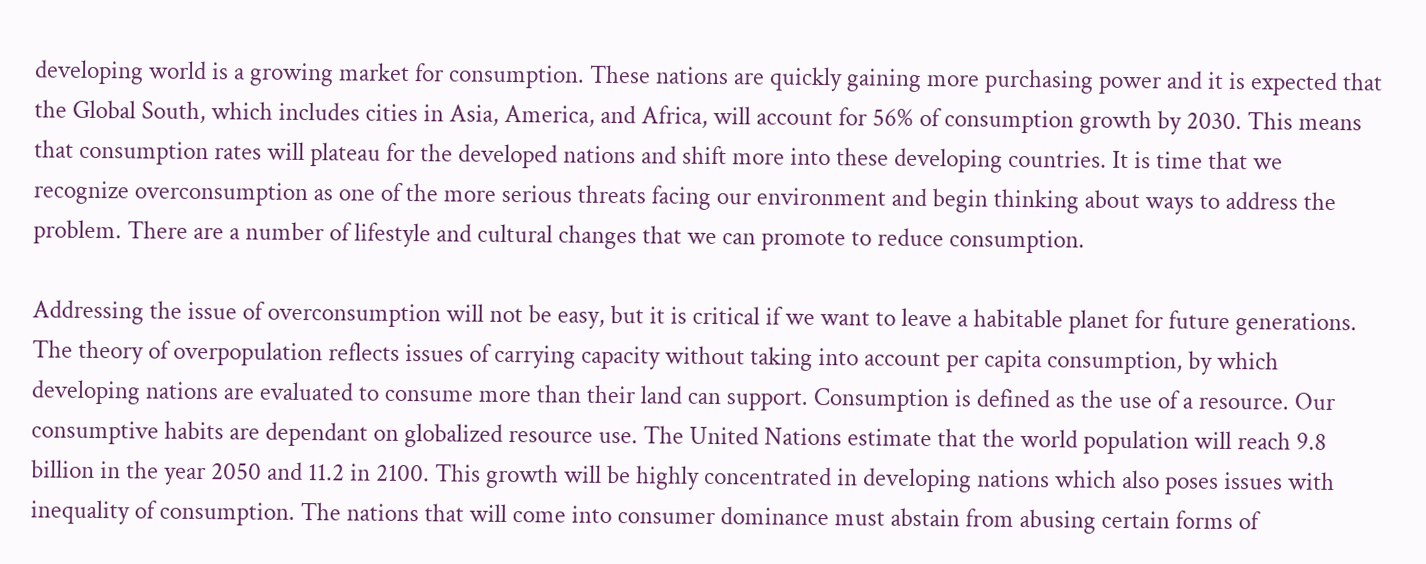developing world is a growing market for consumption. These nations are quickly gaining more purchasing power and it is expected that the Global South, which includes cities in Asia, America, and Africa, will account for 56% of consumption growth by 2030. This means that consumption rates will plateau for the developed nations and shift more into these developing countries. It is time that we recognize overconsumption as one of the more serious threats facing our environment and begin thinking about ways to address the problem. There are a number of lifestyle and cultural changes that we can promote to reduce consumption.

Addressing the issue of overconsumption will not be easy, but it is critical if we want to leave a habitable planet for future generations. The theory of overpopulation reflects issues of carrying capacity without taking into account per capita consumption, by which developing nations are evaluated to consume more than their land can support. Consumption is defined as the use of a resource. Our consumptive habits are dependant on globalized resource use. The United Nations estimate that the world population will reach 9.8 billion in the year 2050 and 11.2 in 2100. This growth will be highly concentrated in developing nations which also poses issues with inequality of consumption. The nations that will come into consumer dominance must abstain from abusing certain forms of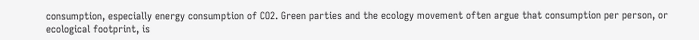consumption, especially energy consumption of CO2. Green parties and the ecology movement often argue that consumption per person, or ecological footprint, is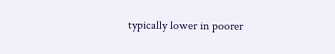typically lower in poorer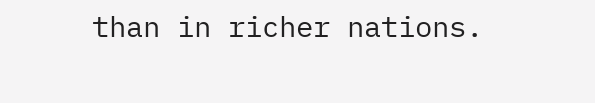than in richer nations.